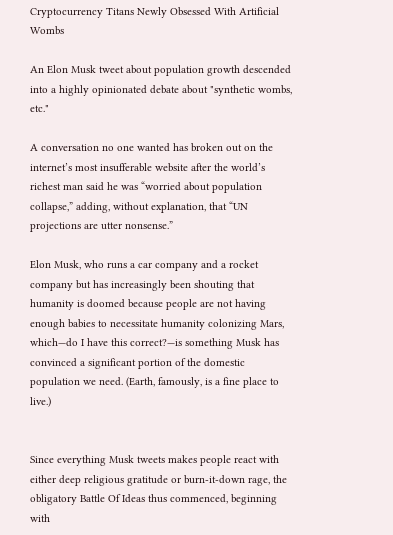Cryptocurrency Titans Newly Obsessed With Artificial Wombs

An Elon Musk tweet about population growth descended into a highly opinionated debate about "synthetic wombs, etc."

A conversation no one wanted has broken out on the internet’s most insufferable website after the world’s richest man said he was “worried about population collapse,” adding, without explanation, that “UN projections are utter nonsense.”

Elon Musk, who runs a car company and a rocket company but has increasingly been shouting that humanity is doomed because people are not having enough babies to necessitate humanity colonizing Mars, which—do I have this correct?—is something Musk has convinced a significant portion of the domestic population we need. (Earth, famously, is a fine place to live.)


Since everything Musk tweets makes people react with either deep religious gratitude or burn-it-down rage, the obligatory Battle Of Ideas thus commenced, beginning with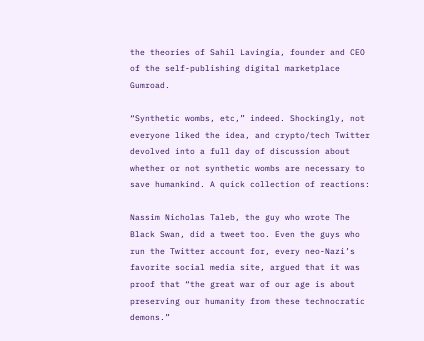the theories of Sahil Lavingia, founder and CEO of the self-publishing digital marketplace Gumroad.

“Synthetic wombs, etc,” indeed. Shockingly, not everyone liked the idea, and crypto/tech Twitter devolved into a full day of discussion about whether or not synthetic wombs are necessary to save humankind. A quick collection of reactions:

Nassim Nicholas Taleb, the guy who wrote The Black Swan, did a tweet too. Even the guys who run the Twitter account for, every neo-Nazi’s favorite social media site, argued that it was proof that “the great war of our age is about preserving our humanity from these technocratic demons.”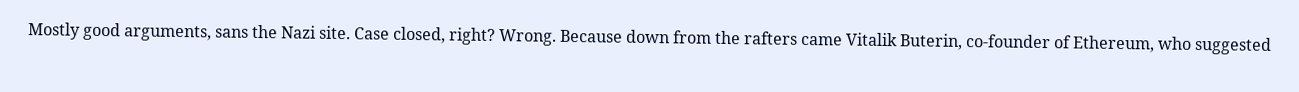Mostly good arguments, sans the Nazi site. Case closed, right? Wrong. Because down from the rafters came Vitalik Buterin, co-founder of Ethereum, who suggested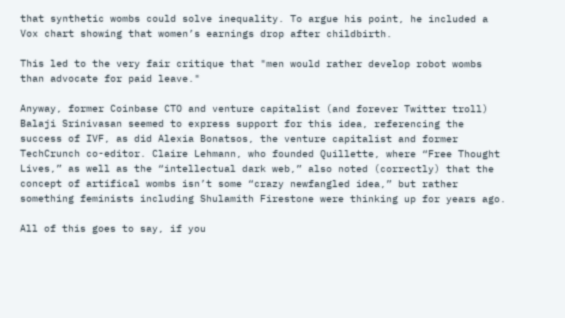that synthetic wombs could solve inequality. To argue his point, he included a Vox chart showing that women’s earnings drop after childbirth.

This led to the very fair critique that "men would rather develop robot wombs than advocate for paid leave."

Anyway, former Coinbase CTO and venture capitalist (and forever Twitter troll) Balaji Srinivasan seemed to express support for this idea, referencing the success of IVF, as did Alexia Bonatsos, the venture capitalist and former TechCrunch co-editor. Claire Lehmann, who founded Quillette, where “Free Thought Lives,” as well as the “intellectual dark web,” also noted (correctly) that the concept of artifical wombs isn’t some “crazy newfangled idea,” but rather something feminists including Shulamith Firestone were thinking up for years ago.

All of this goes to say, if you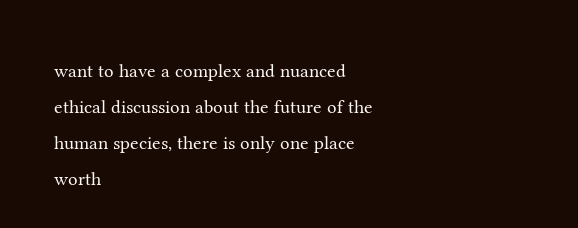want to have a complex and nuanced ethical discussion about the future of the human species, there is only one place worth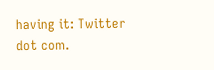having it: Twitter dot com.